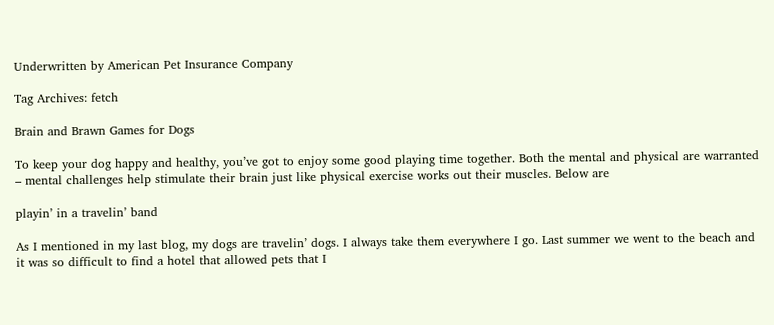Underwritten by American Pet Insurance Company

Tag Archives: fetch

Brain and Brawn Games for Dogs

To keep your dog happy and healthy, you’ve got to enjoy some good playing time together. Both the mental and physical are warranted – mental challenges help stimulate their brain just like physical exercise works out their muscles. Below are

playin’ in a travelin’ band

As I mentioned in my last blog, my dogs are travelin’ dogs. I always take them everywhere I go. Last summer we went to the beach and it was so difficult to find a hotel that allowed pets that I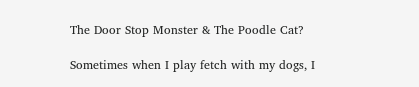The Door Stop Monster & The Poodle Cat?

Sometimes when I play fetch with my dogs, I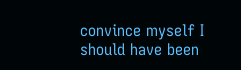convince myself I should have been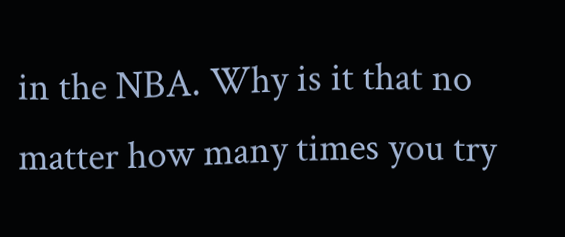in the NBA. Why is it that no matter how many times you try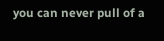you can never pull of a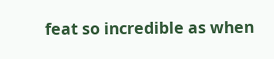feat so incredible as when